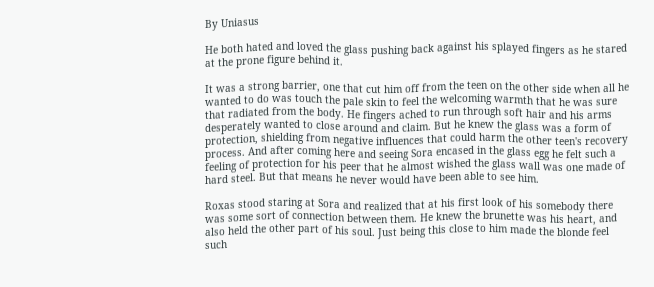By Uniasus

He both hated and loved the glass pushing back against his splayed fingers as he stared at the prone figure behind it.

It was a strong barrier, one that cut him off from the teen on the other side when all he wanted to do was touch the pale skin to feel the welcoming warmth that he was sure that radiated from the body. He fingers ached to run through soft hair and his arms desperately wanted to close around and claim. But he knew the glass was a form of protection, shielding from negative influences that could harm the other teen's recovery process. And after coming here and seeing Sora encased in the glass egg he felt such a feeling of protection for his peer that he almost wished the glass wall was one made of hard steel. But that means he never would have been able to see him.

Roxas stood staring at Sora and realized that at his first look of his somebody there was some sort of connection between them. He knew the brunette was his heart, and also held the other part of his soul. Just being this close to him made the blonde feel such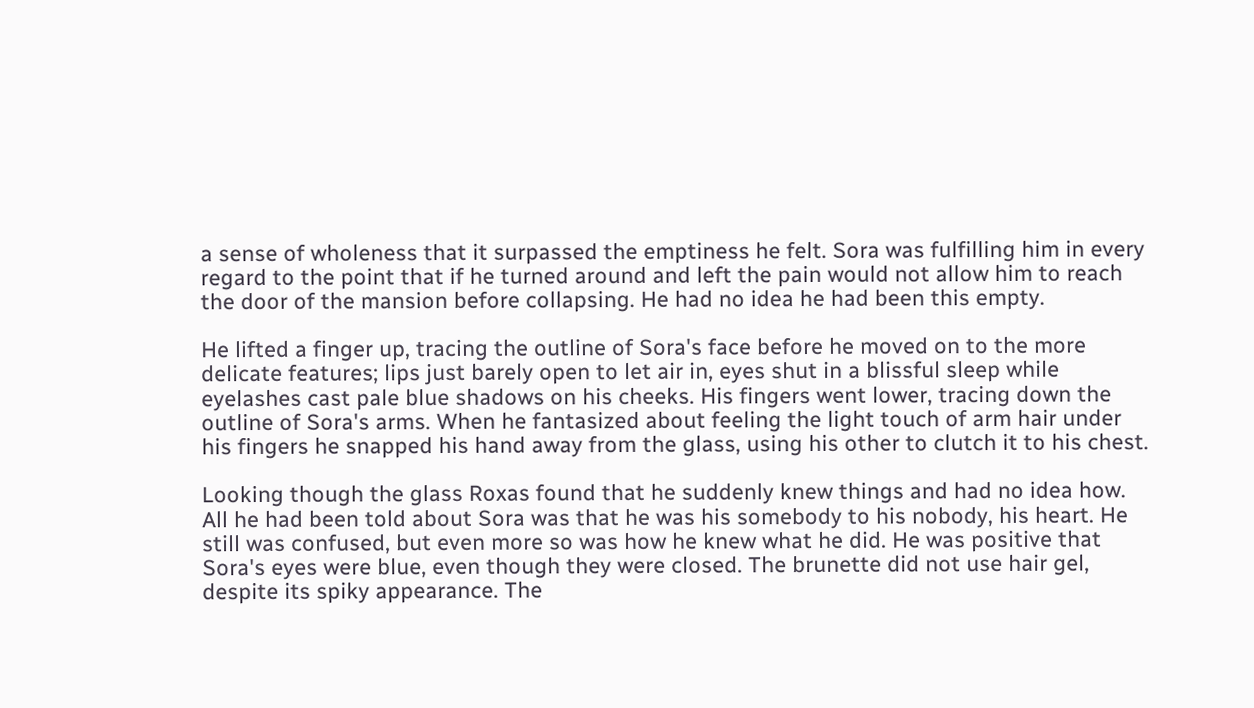a sense of wholeness that it surpassed the emptiness he felt. Sora was fulfilling him in every regard to the point that if he turned around and left the pain would not allow him to reach the door of the mansion before collapsing. He had no idea he had been this empty.

He lifted a finger up, tracing the outline of Sora's face before he moved on to the more delicate features; lips just barely open to let air in, eyes shut in a blissful sleep while eyelashes cast pale blue shadows on his cheeks. His fingers went lower, tracing down the outline of Sora's arms. When he fantasized about feeling the light touch of arm hair under his fingers he snapped his hand away from the glass, using his other to clutch it to his chest.

Looking though the glass Roxas found that he suddenly knew things and had no idea how. All he had been told about Sora was that he was his somebody to his nobody, his heart. He still was confused, but even more so was how he knew what he did. He was positive that Sora's eyes were blue, even though they were closed. The brunette did not use hair gel, despite its spiky appearance. The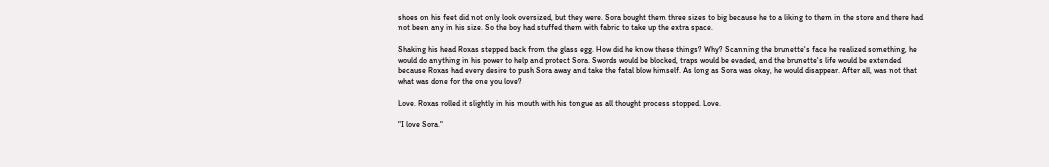shoes on his feet did not only look oversized, but they were. Sora bought them three sizes to big because he to a liking to them in the store and there had not been any in his size. So the boy had stuffed them with fabric to take up the extra space.

Shaking his head Roxas stepped back from the glass egg. How did he know these things? Why? Scanning the brunette's face he realized something, he would do anything in his power to help and protect Sora. Swords would be blocked, traps would be evaded, and the brunette's life would be extended because Roxas had every desire to push Sora away and take the fatal blow himself. As long as Sora was okay, he would disappear. After all, was not that what was done for the one you love?

Love. Roxas rolled it slightly in his mouth with his tongue as all thought process stopped. Love.

"I love Sora."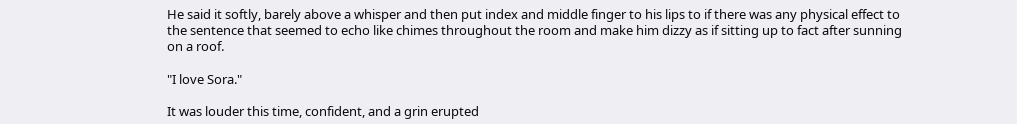He said it softly, barely above a whisper and then put index and middle finger to his lips to if there was any physical effect to the sentence that seemed to echo like chimes throughout the room and make him dizzy as if sitting up to fact after sunning on a roof.

"I love Sora."

It was louder this time, confident, and a grin erupted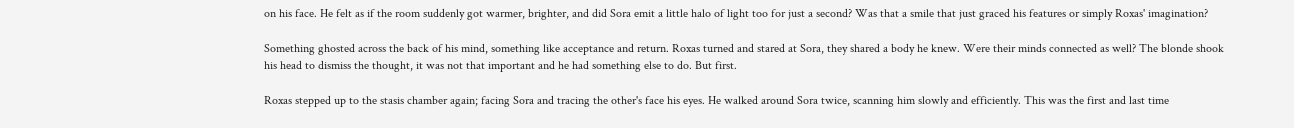on his face. He felt as if the room suddenly got warmer, brighter, and did Sora emit a little halo of light too for just a second? Was that a smile that just graced his features or simply Roxas' imagination?

Something ghosted across the back of his mind, something like acceptance and return. Roxas turned and stared at Sora, they shared a body he knew. Were their minds connected as well? The blonde shook his head to dismiss the thought, it was not that important and he had something else to do. But first.

Roxas stepped up to the stasis chamber again; facing Sora and tracing the other's face his eyes. He walked around Sora twice, scanning him slowly and efficiently. This was the first and last time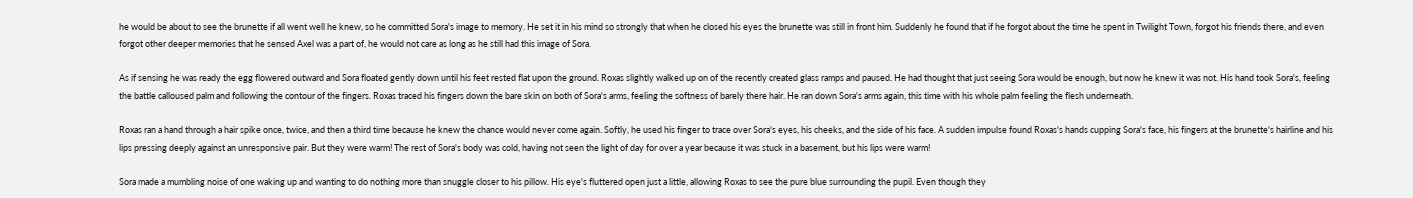he would be about to see the brunette if all went well he knew, so he committed Sora's image to memory. He set it in his mind so strongly that when he closed his eyes the brunette was still in front him. Suddenly he found that if he forgot about the time he spent in Twilight Town, forgot his friends there, and even forgot other deeper memories that he sensed Axel was a part of, he would not care as long as he still had this image of Sora.

As if sensing he was ready the egg flowered outward and Sora floated gently down until his feet rested flat upon the ground. Roxas slightly walked up on of the recently created glass ramps and paused. He had thought that just seeing Sora would be enough, but now he knew it was not. His hand took Sora's, feeling the battle calloused palm and following the contour of the fingers. Roxas traced his fingers down the bare skin on both of Sora's arms, feeling the softness of barely there hair. He ran down Sora's arms again, this time with his whole palm feeling the flesh underneath.

Roxas ran a hand through a hair spike once, twice, and then a third time because he knew the chance would never come again. Softly, he used his finger to trace over Sora's eyes, his cheeks, and the side of his face. A sudden impulse found Roxas's hands cupping Sora's face, his fingers at the brunette's hairline and his lips pressing deeply against an unresponsive pair. But they were warm! The rest of Sora's body was cold, having not seen the light of day for over a year because it was stuck in a basement, but his lips were warm!

Sora made a mumbling noise of one waking up and wanting to do nothing more than snuggle closer to his pillow. His eye's fluttered open just a little, allowing Roxas to see the pure blue surrounding the pupil. Even though they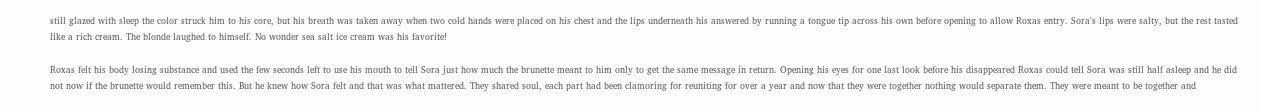still glazed with sleep the color struck him to his core, but his breath was taken away when two cold hands were placed on his chest and the lips underneath his answered by running a tongue tip across his own before opening to allow Roxas entry. Sora's lips were salty, but the rest tasted like a rich cream. The blonde laughed to himself. No wonder sea salt ice cream was his favorite!

Roxas felt his body losing substance and used the few seconds left to use his mouth to tell Sora just how much the brunette meant to him only to get the same message in return. Opening his eyes for one last look before his disappeared Roxas could tell Sora was still half asleep and he did not now if the brunette would remember this. But he knew how Sora felt and that was what mattered. They shared soul, each part had been clamoring for reuniting for over a year and now that they were together nothing would separate them. They were meant to be together and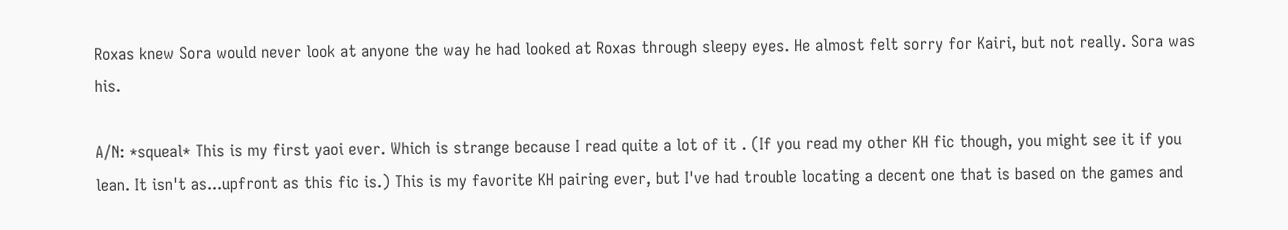Roxas knew Sora would never look at anyone the way he had looked at Roxas through sleepy eyes. He almost felt sorry for Kairi, but not really. Sora was his.

A/N: *squeal* This is my first yaoi ever. Which is strange because I read quite a lot of it . (If you read my other KH fic though, you might see it if you lean. It isn't as...upfront as this fic is.) This is my favorite KH pairing ever, but I've had trouble locating a decent one that is based on the games and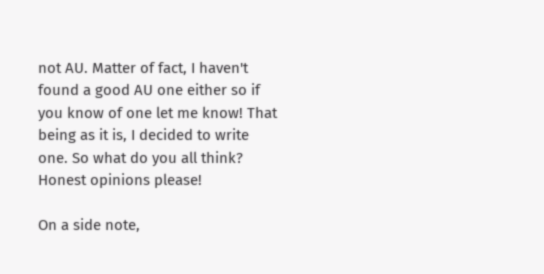not AU. Matter of fact, I haven't found a good AU one either so if you know of one let me know! That being as it is, I decided to write one. So what do you all think? Honest opinions please!

On a side note,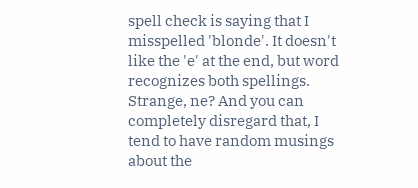spell check is saying that I misspelled 'blonde'. It doesn't like the 'e' at the end, but word recognizes both spellings. Strange, ne? And you can completely disregard that, I tend to have random musings about the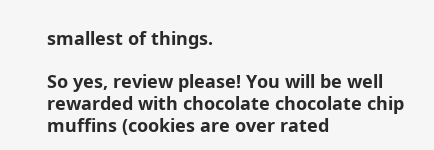smallest of things.

So yes, review please! You will be well rewarded with chocolate chocolate chip muffins (cookies are over rated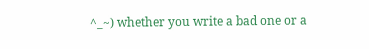^_~) whether you write a bad one or a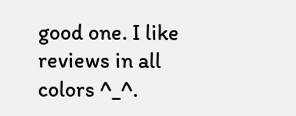good one. I like reviews in all colors ^_^.